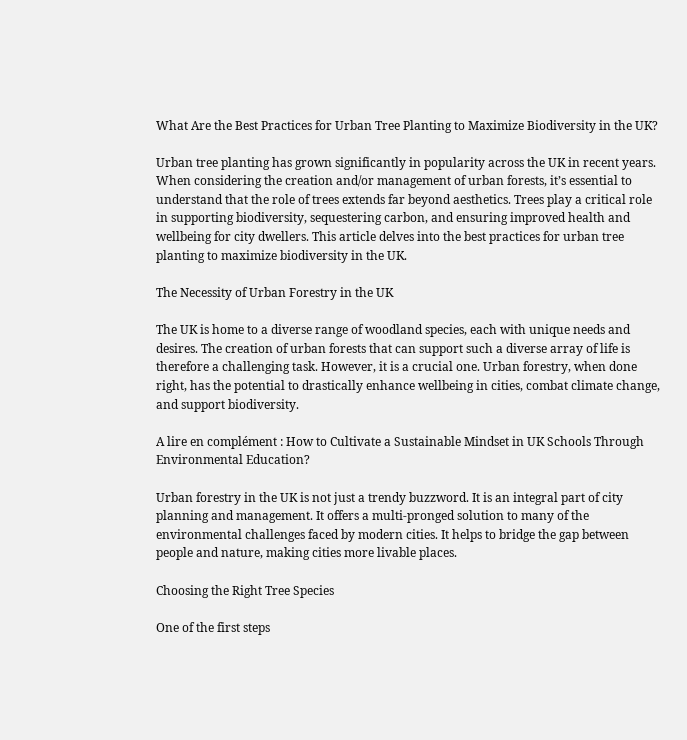What Are the Best Practices for Urban Tree Planting to Maximize Biodiversity in the UK?

Urban tree planting has grown significantly in popularity across the UK in recent years. When considering the creation and/or management of urban forests, it’s essential to understand that the role of trees extends far beyond aesthetics. Trees play a critical role in supporting biodiversity, sequestering carbon, and ensuring improved health and wellbeing for city dwellers. This article delves into the best practices for urban tree planting to maximize biodiversity in the UK.

The Necessity of Urban Forestry in the UK

The UK is home to a diverse range of woodland species, each with unique needs and desires. The creation of urban forests that can support such a diverse array of life is therefore a challenging task. However, it is a crucial one. Urban forestry, when done right, has the potential to drastically enhance wellbeing in cities, combat climate change, and support biodiversity.

A lire en complément : How to Cultivate a Sustainable Mindset in UK Schools Through Environmental Education?

Urban forestry in the UK is not just a trendy buzzword. It is an integral part of city planning and management. It offers a multi-pronged solution to many of the environmental challenges faced by modern cities. It helps to bridge the gap between people and nature, making cities more livable places.

Choosing the Right Tree Species

One of the first steps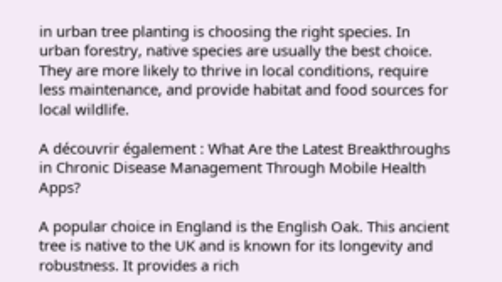in urban tree planting is choosing the right species. In urban forestry, native species are usually the best choice. They are more likely to thrive in local conditions, require less maintenance, and provide habitat and food sources for local wildlife.

A découvrir également : What Are the Latest Breakthroughs in Chronic Disease Management Through Mobile Health Apps?

A popular choice in England is the English Oak. This ancient tree is native to the UK and is known for its longevity and robustness. It provides a rich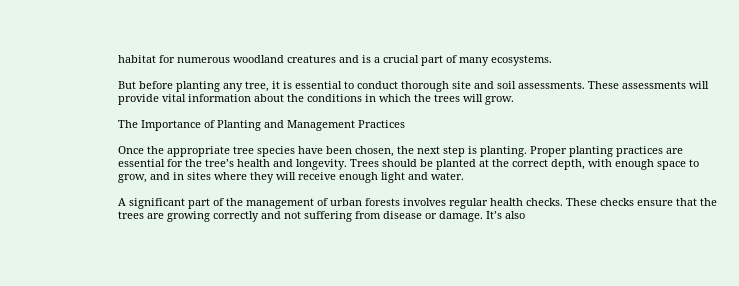habitat for numerous woodland creatures and is a crucial part of many ecosystems.

But before planting any tree, it is essential to conduct thorough site and soil assessments. These assessments will provide vital information about the conditions in which the trees will grow.

The Importance of Planting and Management Practices

Once the appropriate tree species have been chosen, the next step is planting. Proper planting practices are essential for the tree’s health and longevity. Trees should be planted at the correct depth, with enough space to grow, and in sites where they will receive enough light and water.

A significant part of the management of urban forests involves regular health checks. These checks ensure that the trees are growing correctly and not suffering from disease or damage. It’s also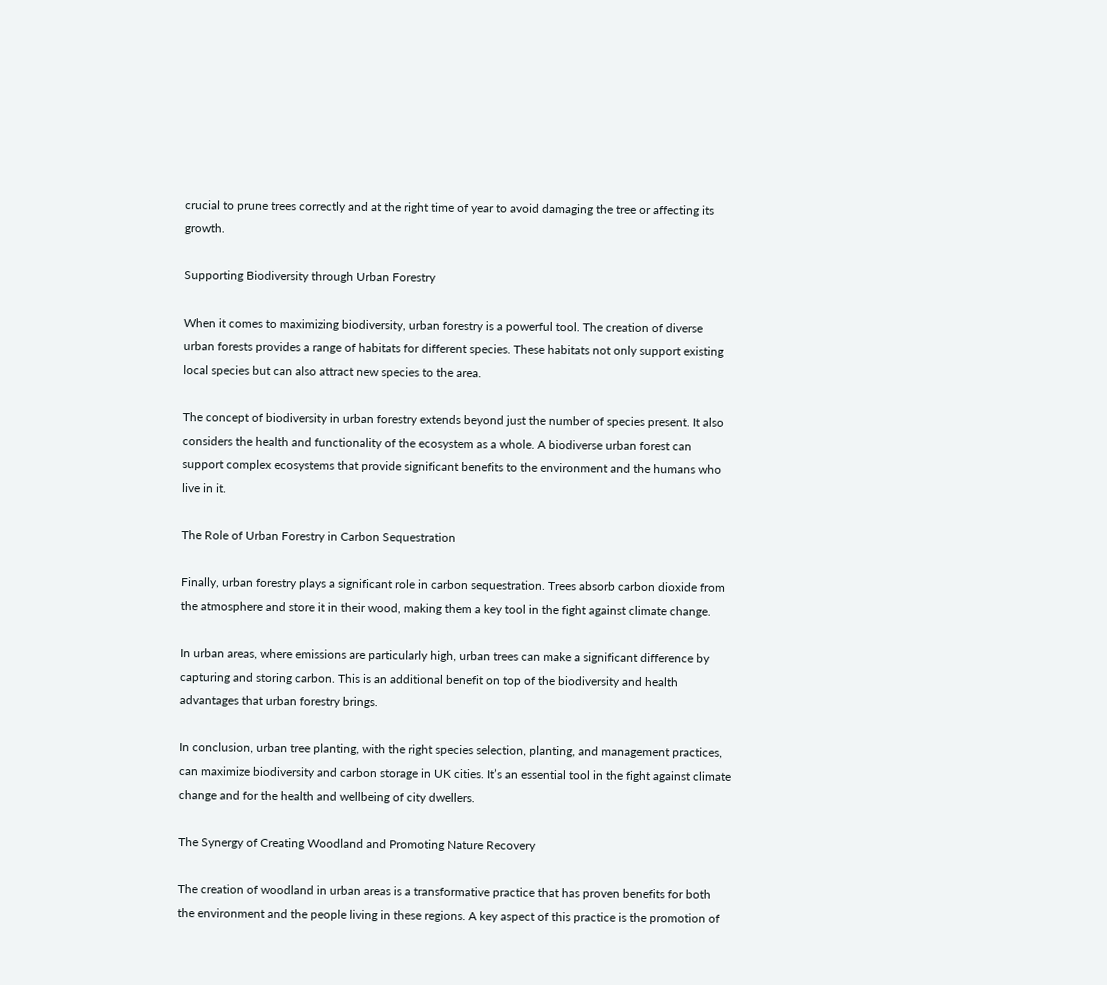crucial to prune trees correctly and at the right time of year to avoid damaging the tree or affecting its growth.

Supporting Biodiversity through Urban Forestry

When it comes to maximizing biodiversity, urban forestry is a powerful tool. The creation of diverse urban forests provides a range of habitats for different species. These habitats not only support existing local species but can also attract new species to the area.

The concept of biodiversity in urban forestry extends beyond just the number of species present. It also considers the health and functionality of the ecosystem as a whole. A biodiverse urban forest can support complex ecosystems that provide significant benefits to the environment and the humans who live in it.

The Role of Urban Forestry in Carbon Sequestration

Finally, urban forestry plays a significant role in carbon sequestration. Trees absorb carbon dioxide from the atmosphere and store it in their wood, making them a key tool in the fight against climate change.

In urban areas, where emissions are particularly high, urban trees can make a significant difference by capturing and storing carbon. This is an additional benefit on top of the biodiversity and health advantages that urban forestry brings.

In conclusion, urban tree planting, with the right species selection, planting, and management practices, can maximize biodiversity and carbon storage in UK cities. It’s an essential tool in the fight against climate change and for the health and wellbeing of city dwellers.

The Synergy of Creating Woodland and Promoting Nature Recovery

The creation of woodland in urban areas is a transformative practice that has proven benefits for both the environment and the people living in these regions. A key aspect of this practice is the promotion of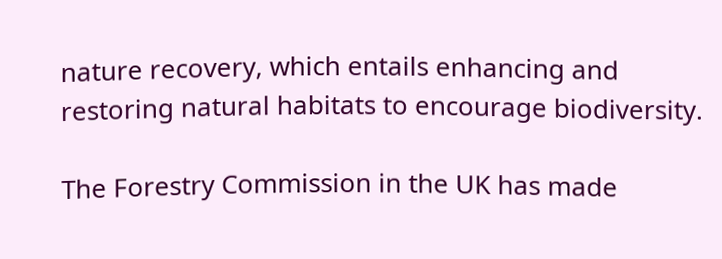nature recovery, which entails enhancing and restoring natural habitats to encourage biodiversity.

The Forestry Commission in the UK has made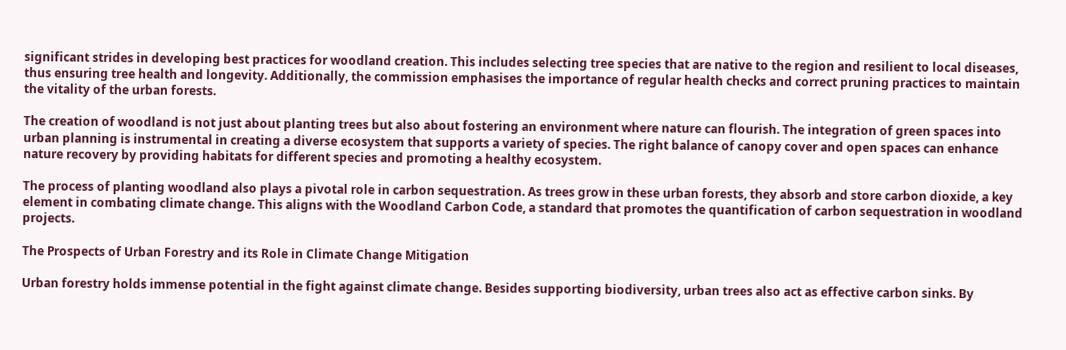significant strides in developing best practices for woodland creation. This includes selecting tree species that are native to the region and resilient to local diseases, thus ensuring tree health and longevity. Additionally, the commission emphasises the importance of regular health checks and correct pruning practices to maintain the vitality of the urban forests.

The creation of woodland is not just about planting trees but also about fostering an environment where nature can flourish. The integration of green spaces into urban planning is instrumental in creating a diverse ecosystem that supports a variety of species. The right balance of canopy cover and open spaces can enhance nature recovery by providing habitats for different species and promoting a healthy ecosystem.

The process of planting woodland also plays a pivotal role in carbon sequestration. As trees grow in these urban forests, they absorb and store carbon dioxide, a key element in combating climate change. This aligns with the Woodland Carbon Code, a standard that promotes the quantification of carbon sequestration in woodland projects.

The Prospects of Urban Forestry and its Role in Climate Change Mitigation

Urban forestry holds immense potential in the fight against climate change. Besides supporting biodiversity, urban trees also act as effective carbon sinks. By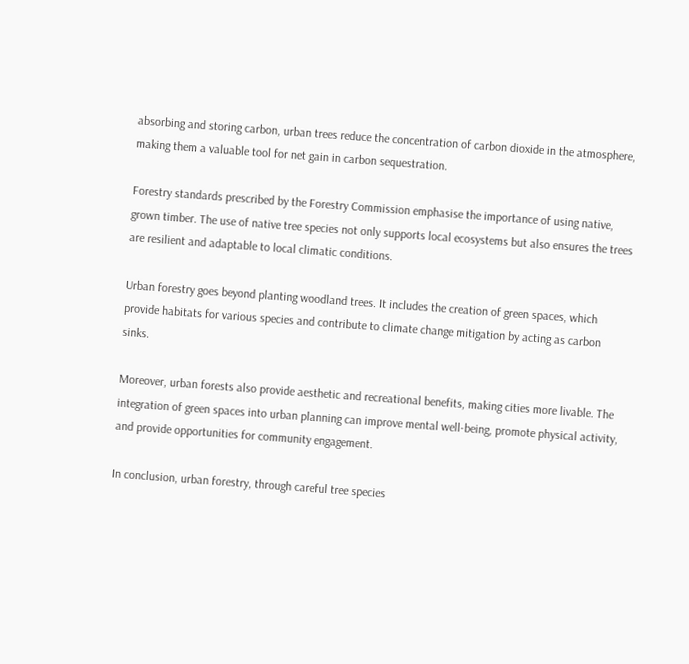absorbing and storing carbon, urban trees reduce the concentration of carbon dioxide in the atmosphere, making them a valuable tool for net gain in carbon sequestration.

Forestry standards prescribed by the Forestry Commission emphasise the importance of using native, grown timber. The use of native tree species not only supports local ecosystems but also ensures the trees are resilient and adaptable to local climatic conditions.

Urban forestry goes beyond planting woodland trees. It includes the creation of green spaces, which provide habitats for various species and contribute to climate change mitigation by acting as carbon sinks.

Moreover, urban forests also provide aesthetic and recreational benefits, making cities more livable. The integration of green spaces into urban planning can improve mental well-being, promote physical activity, and provide opportunities for community engagement.

In conclusion, urban forestry, through careful tree species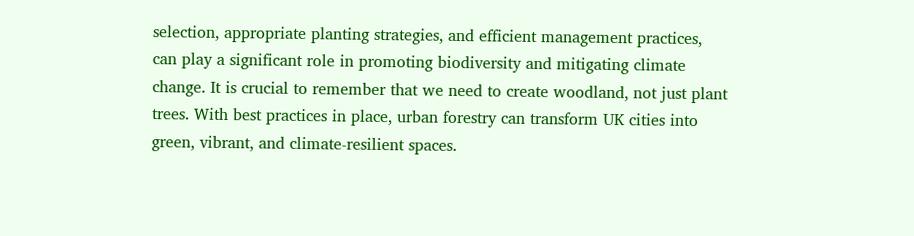selection, appropriate planting strategies, and efficient management practices, can play a significant role in promoting biodiversity and mitigating climate change. It is crucial to remember that we need to create woodland, not just plant trees. With best practices in place, urban forestry can transform UK cities into green, vibrant, and climate-resilient spaces.